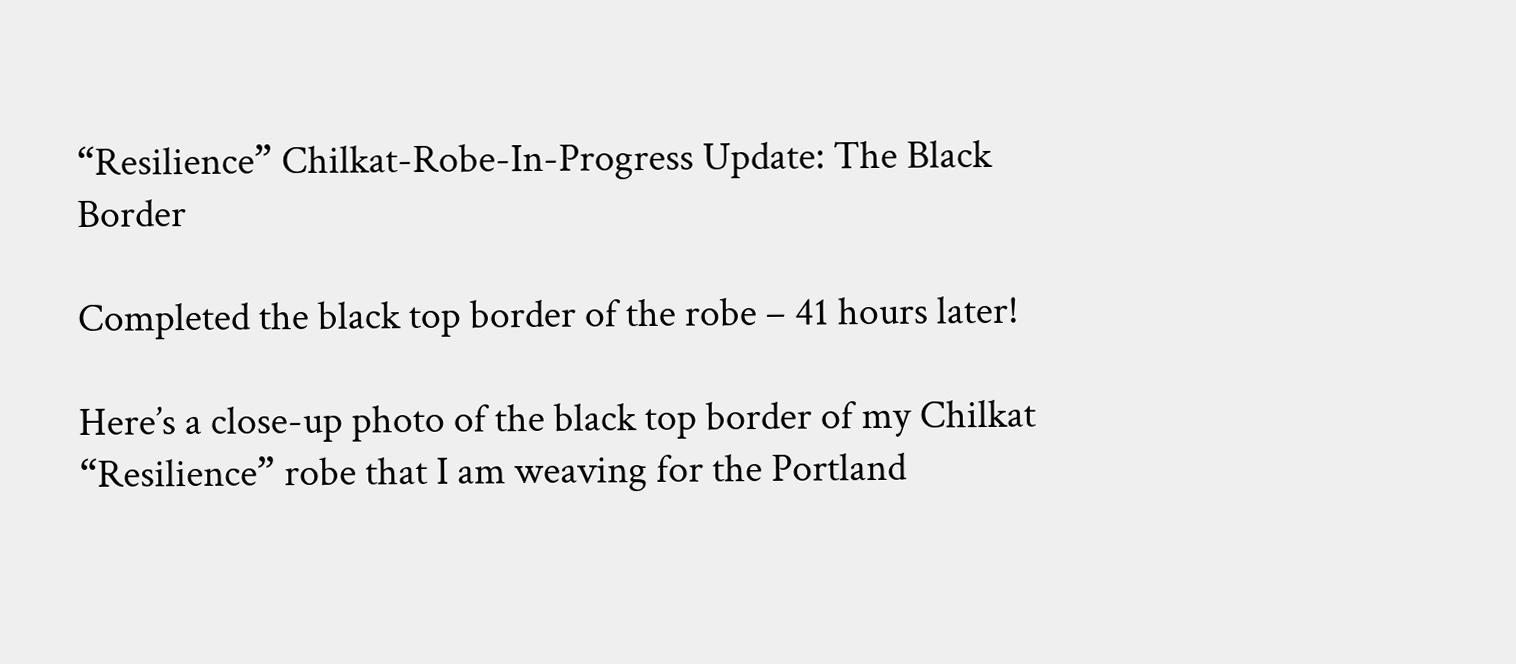“Resilience” Chilkat-Robe-In-Progress Update: The Black Border

Completed the black top border of the robe – 41 hours later!

Here’s a close-up photo of the black top border of my Chilkat “Resilience” robe that I am weaving for the Portland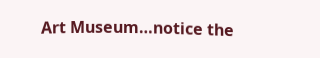Art Museum…notice the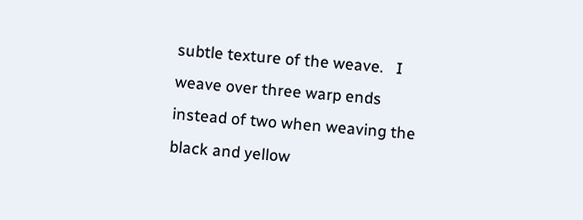subtle texture of the weave.   I weave over three warp ends instead of two when weaving the black and yellow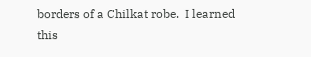borders of a Chilkat robe.  I learned this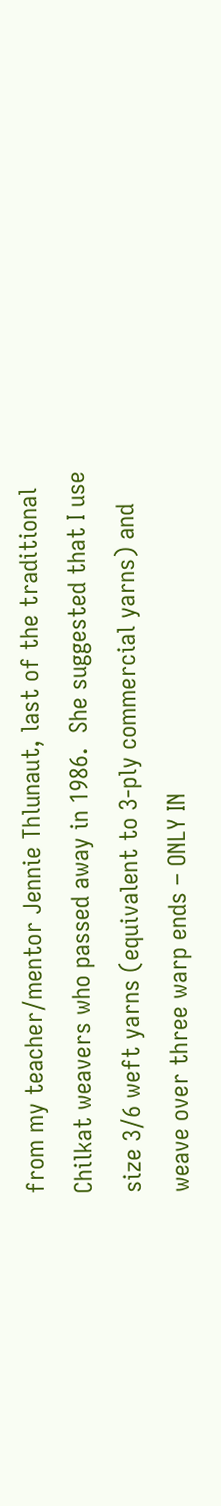from my teacher/mentor Jennie Thlunaut, last of the traditional Chilkat weavers who passed away in 1986.  She suggested that I use size 3/6 weft yarns (equivalent to 3-ply commercial yarns) and weave over three warp ends – ONLY IN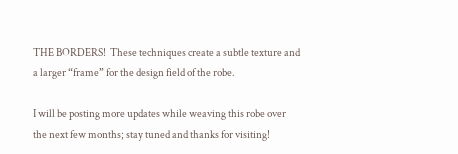THE BORDERS!  These techniques create a subtle texture and a larger “frame” for the design field of the robe.

I will be posting more updates while weaving this robe over the next few months; stay tuned and thanks for visiting!